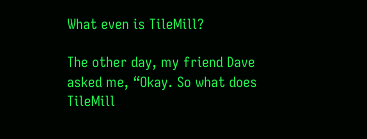What even is TileMill?

The other day, my friend Dave asked me, “Okay. So what does TileMill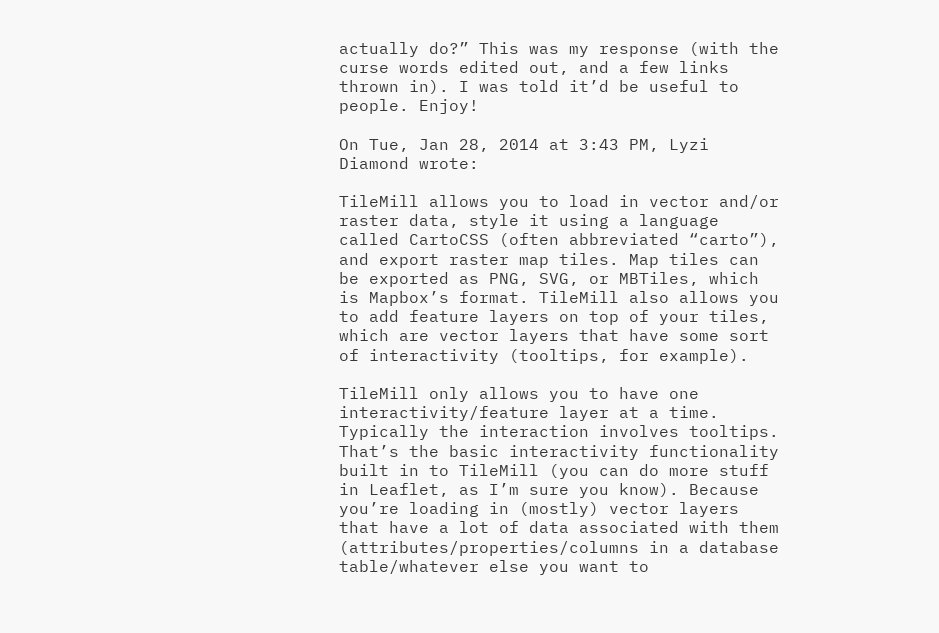actually do?” This was my response (with the curse words edited out, and a few links thrown in). I was told it’d be useful to people. Enjoy!

On Tue, Jan 28, 2014 at 3:43 PM, Lyzi Diamond wrote:

TileMill allows you to load in vector and/or raster data, style it using a language called CartoCSS (often abbreviated “carto”), and export raster map tiles. Map tiles can be exported as PNG, SVG, or MBTiles, which is Mapbox’s format. TileMill also allows you to add feature layers on top of your tiles, which are vector layers that have some sort of interactivity (tooltips, for example).

TileMill only allows you to have one interactivity/feature layer at a time. Typically the interaction involves tooltips. That’s the basic interactivity functionality built in to TileMill (you can do more stuff in Leaflet, as I’m sure you know). Because you’re loading in (mostly) vector layers that have a lot of data associated with them (attributes/properties/columns in a database table/whatever else you want to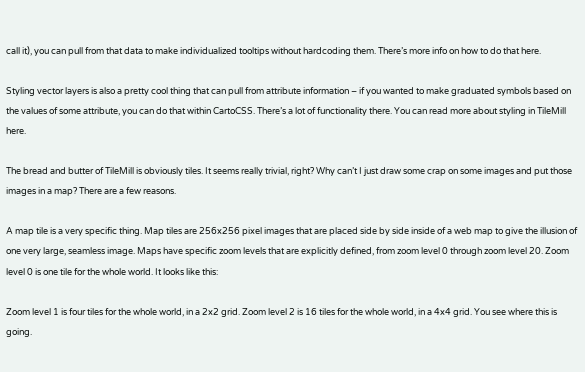call it), you can pull from that data to make individualized tooltips without hardcoding them. There’s more info on how to do that here.

Styling vector layers is also a pretty cool thing that can pull from attribute information – if you wanted to make graduated symbols based on the values of some attribute, you can do that within CartoCSS. There’s a lot of functionality there. You can read more about styling in TileMill here.

The bread and butter of TileMill is obviously tiles. It seems really trivial, right? Why can’t I just draw some crap on some images and put those images in a map? There are a few reasons.

A map tile is a very specific thing. Map tiles are 256x256 pixel images that are placed side by side inside of a web map to give the illusion of one very large, seamless image. Maps have specific zoom levels that are explicitly defined, from zoom level 0 through zoom level 20. Zoom level 0 is one tile for the whole world. It looks like this:

Zoom level 1 is four tiles for the whole world, in a 2x2 grid. Zoom level 2 is 16 tiles for the whole world, in a 4x4 grid. You see where this is going.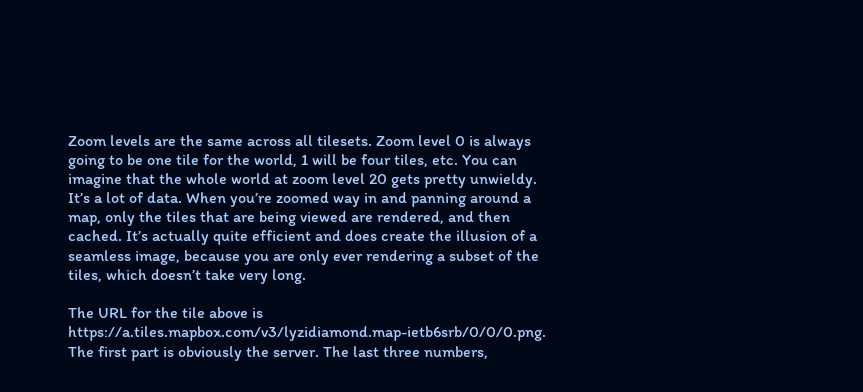Zoom levels are the same across all tilesets. Zoom level 0 is always going to be one tile for the world, 1 will be four tiles, etc. You can imagine that the whole world at zoom level 20 gets pretty unwieldy. It’s a lot of data. When you’re zoomed way in and panning around a map, only the tiles that are being viewed are rendered, and then cached. It’s actually quite efficient and does create the illusion of a seamless image, because you are only ever rendering a subset of the tiles, which doesn’t take very long.

The URL for the tile above is https://a.tiles.mapbox.com/v3/lyzidiamond.map-ietb6srb/0/0/0.png. The first part is obviously the server. The last three numbers,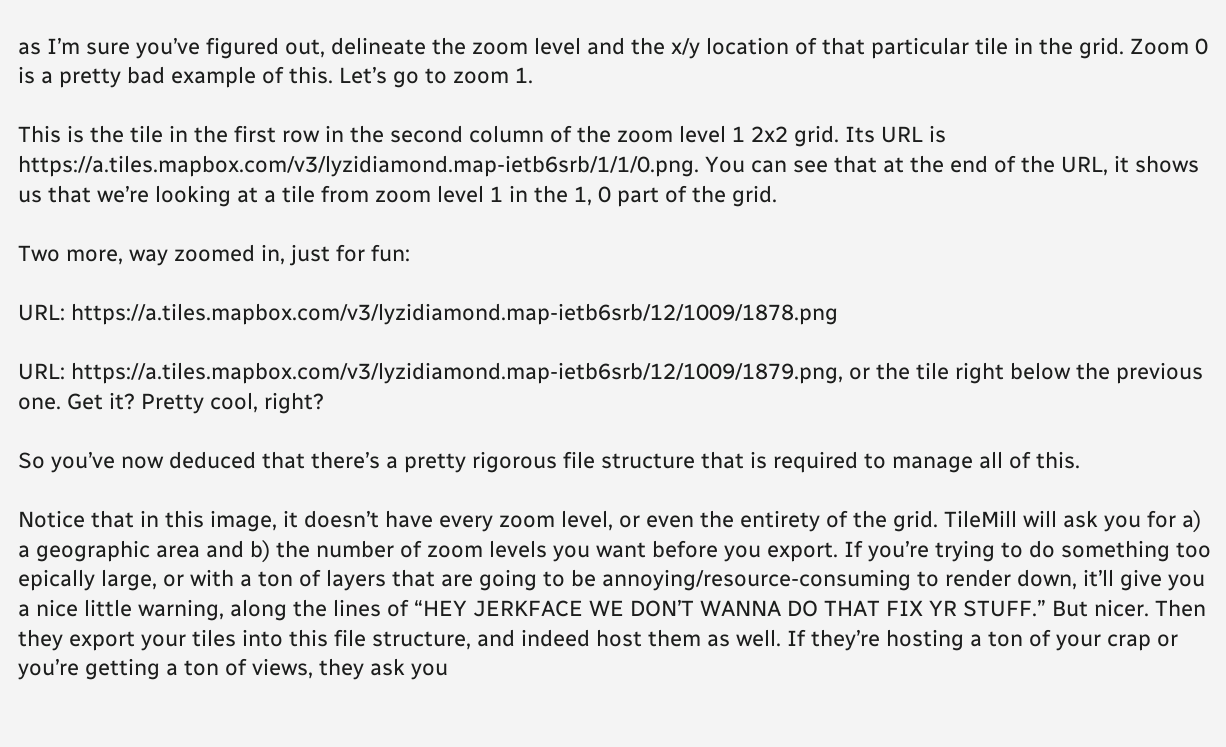as I’m sure you’ve figured out, delineate the zoom level and the x/y location of that particular tile in the grid. Zoom 0 is a pretty bad example of this. Let’s go to zoom 1.

This is the tile in the first row in the second column of the zoom level 1 2x2 grid. Its URL is https://a.tiles.mapbox.com/v3/lyzidiamond.map-ietb6srb/1/1/0.png. You can see that at the end of the URL, it shows us that we’re looking at a tile from zoom level 1 in the 1, 0 part of the grid.

Two more, way zoomed in, just for fun:

URL: https://a.tiles.mapbox.com/v3/lyzidiamond.map-ietb6srb/12/1009/1878.png

URL: https://a.tiles.mapbox.com/v3/lyzidiamond.map-ietb6srb/12/1009/1879.png, or the tile right below the previous one. Get it? Pretty cool, right?

So you’ve now deduced that there’s a pretty rigorous file structure that is required to manage all of this.

Notice that in this image, it doesn’t have every zoom level, or even the entirety of the grid. TileMill will ask you for a) a geographic area and b) the number of zoom levels you want before you export. If you’re trying to do something too epically large, or with a ton of layers that are going to be annoying/resource-consuming to render down, it’ll give you a nice little warning, along the lines of “HEY JERKFACE WE DON’T WANNA DO THAT FIX YR STUFF.” But nicer. Then they export your tiles into this file structure, and indeed host them as well. If they’re hosting a ton of your crap or you’re getting a ton of views, they ask you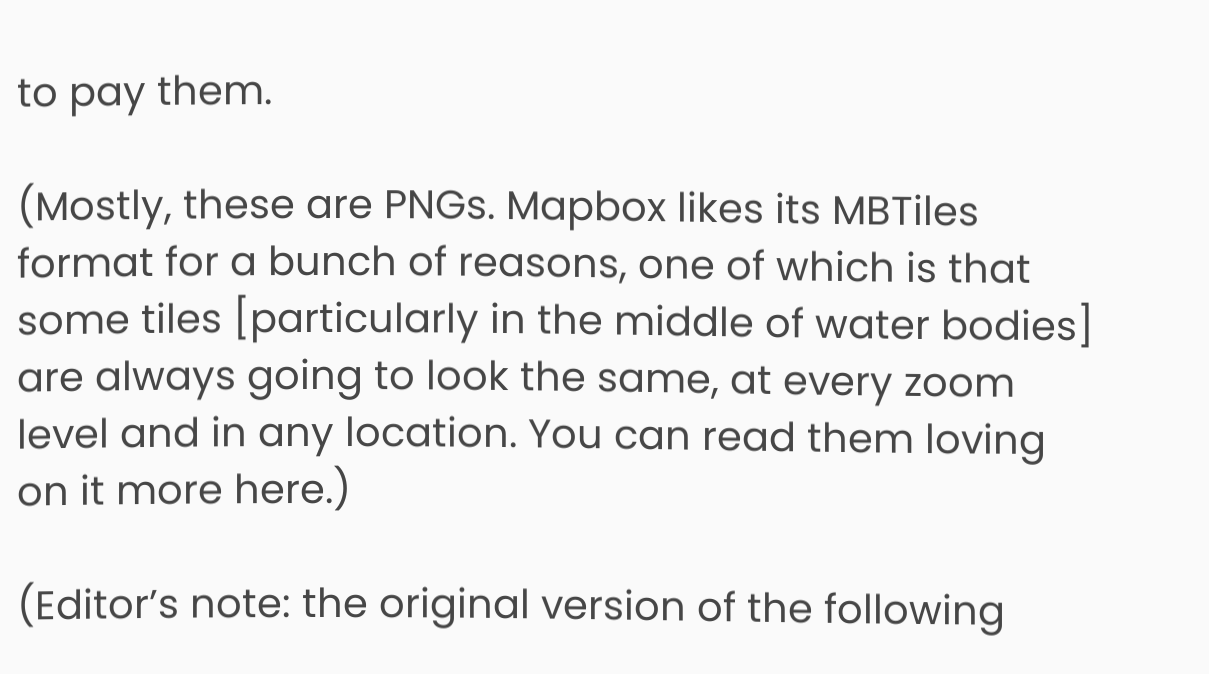to pay them.

(Mostly, these are PNGs. Mapbox likes its MBTiles format for a bunch of reasons, one of which is that some tiles [particularly in the middle of water bodies] are always going to look the same, at every zoom level and in any location. You can read them loving on it more here.)

(Editor’s note: the original version of the following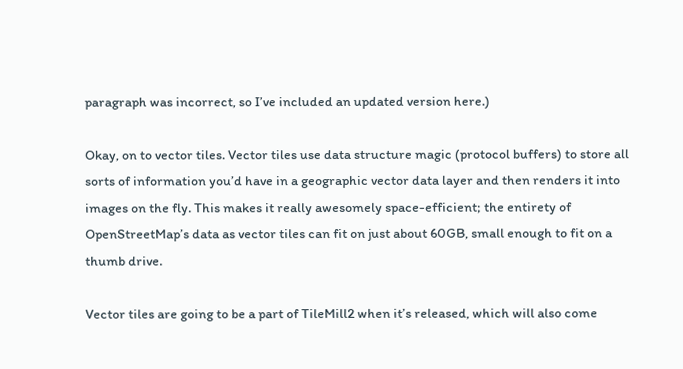paragraph was incorrect, so I’ve included an updated version here.)

Okay, on to vector tiles. Vector tiles use data structure magic (protocol buffers) to store all sorts of information you’d have in a geographic vector data layer and then renders it into images on the fly. This makes it really awesomely space-efficient; the entirety of OpenStreetMap’s data as vector tiles can fit on just about 60GB, small enough to fit on a thumb drive.

Vector tiles are going to be a part of TileMill2 when it’s released, which will also come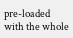pre-loaded with the whole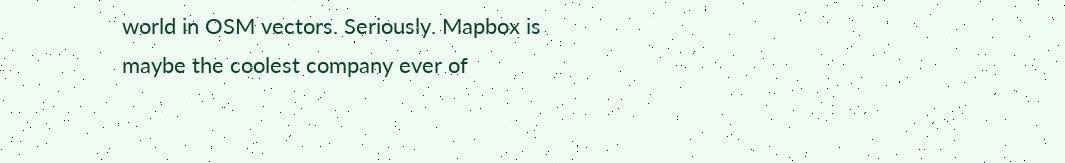world in OSM vectors. Seriously. Mapbox is maybe the coolest company ever of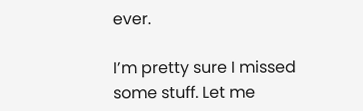ever.

I’m pretty sure I missed some stuff. Let me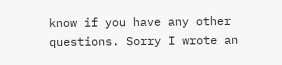know if you have any other questions. Sorry I wrote an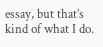essay, but that’s kind of what I do.